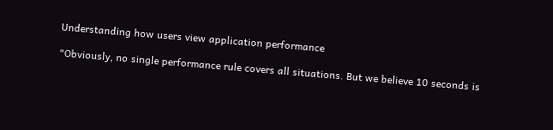Understanding how users view application performance

"Obviously, no single performance rule covers all situations. But we believe 10 seconds is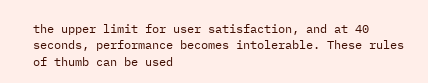the upper limit for user satisfaction, and at 40 seconds, performance becomes intolerable. These rules of thumb can be used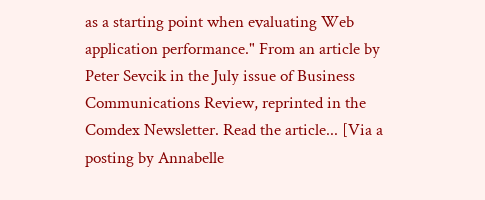as a starting point when evaluating Web application performance." From an article by Peter Sevcik in the July issue of Business Communications Review, reprinted in the Comdex Newsletter. Read the article... [Via a posting by Annabelle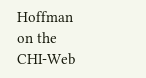Hoffman on the CHI-Web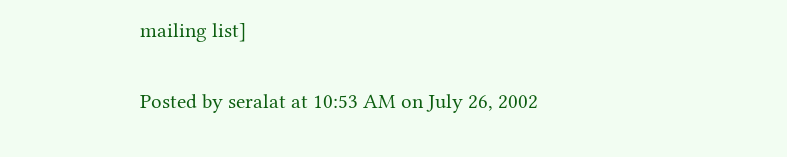mailing list]

Posted by seralat at 10:53 AM on July 26, 2002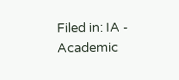Filed in: IA - Academic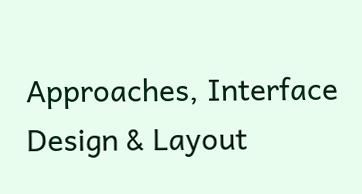Approaches, Interface Design & Layout